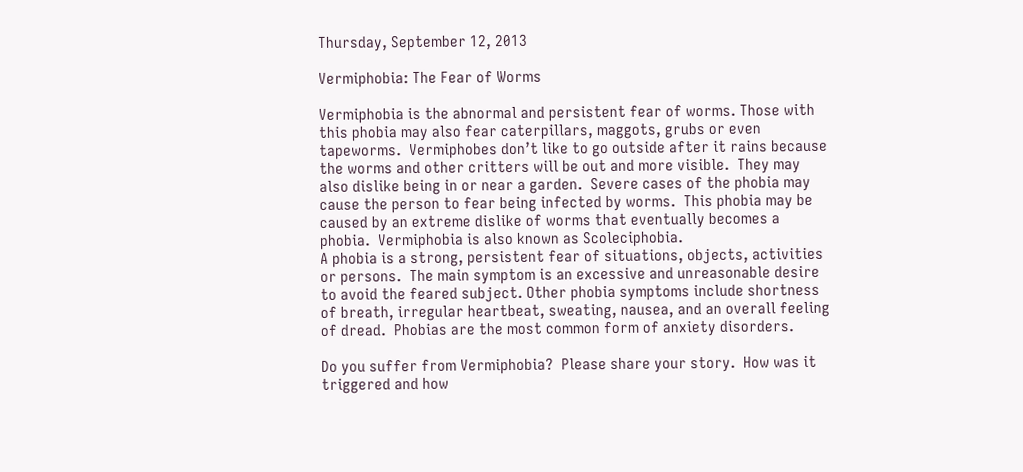Thursday, September 12, 2013

Vermiphobia: The Fear of Worms

Vermiphobia is the abnormal and persistent fear of worms. Those with this phobia may also fear caterpillars, maggots, grubs or even tapeworms.  Vermiphobes don’t like to go outside after it rains because the worms and other critters will be out and more visible.  They may also dislike being in or near a garden.  Severe cases of the phobia may cause the person to fear being infected by worms.  This phobia may be caused by an extreme dislike of worms that eventually becomes a phobia.  Vermiphobia is also known as Scoleciphobia.
A phobia is a strong, persistent fear of situations, objects, activities or persons.  The main symptom is an excessive and unreasonable desire to avoid the feared subject. Other phobia symptoms include shortness of breath, irregular heartbeat, sweating, nausea, and an overall feeling of dread.  Phobias are the most common form of anxiety disorders.

Do you suffer from Vermiphobia?  Please share your story.  How was it triggered and how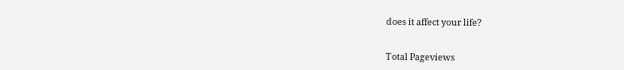does it affect your life?


Total Pageviews